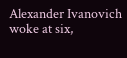Alexander Ivanovich woke at six,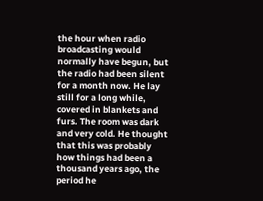the hour when radio broadcasting would normally have begun, but the radio had been silent for a month now. He lay still for a long while, covered in blankets and furs. The room was dark and very cold. He thought that this was probably how things had been a thousand years ago, the period he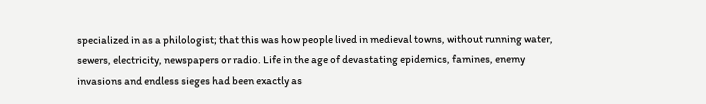specialized in as a philologist; that this was how people lived in medieval towns, without running water, sewers, electricity, newspapers or radio. Life in the age of devastating epidemics, famines, enemy invasions and endless sieges had been exactly as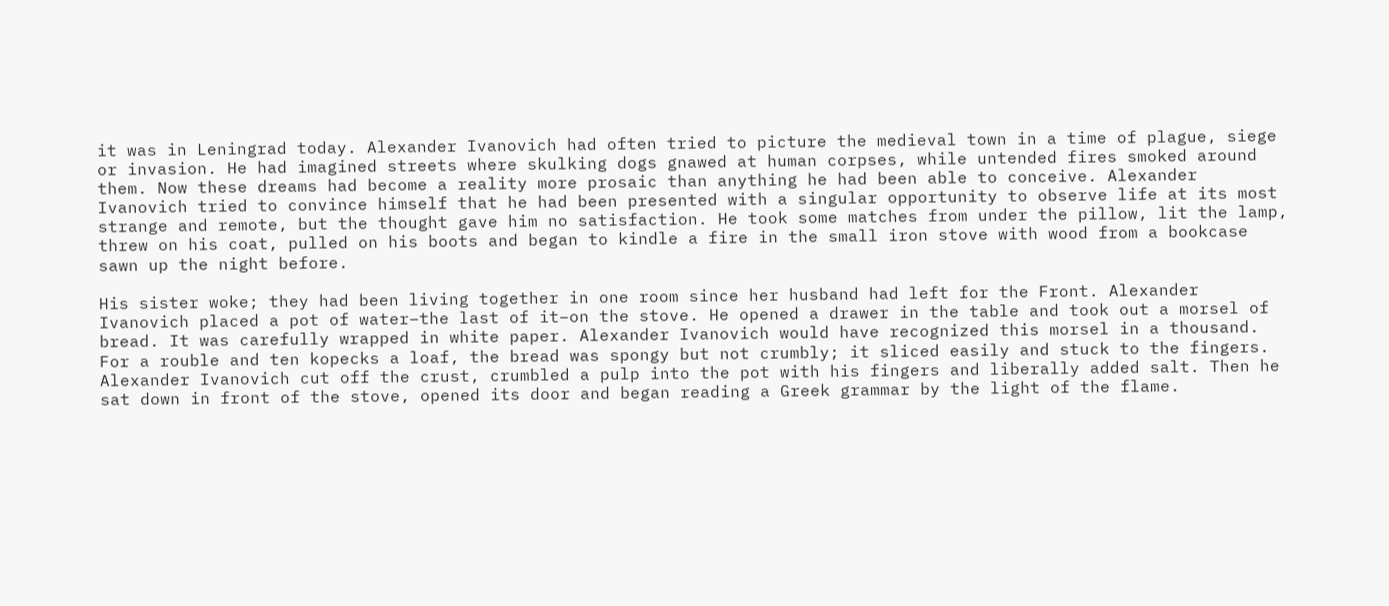it was in Leningrad today. Alexander Ivanovich had often tried to picture the medieval town in a time of plague, siege or invasion. He had imagined streets where skulking dogs gnawed at human corpses, while untended fires smoked around them. Now these dreams had become a reality more prosaic than anything he had been able to conceive. Alexander Ivanovich tried to convince himself that he had been presented with a singular opportunity to observe life at its most strange and remote, but the thought gave him no satisfaction. He took some matches from under the pillow, lit the lamp, threw on his coat, pulled on his boots and began to kindle a fire in the small iron stove with wood from a bookcase sawn up the night before.

His sister woke; they had been living together in one room since her husband had left for the Front. Alexander Ivanovich placed a pot of water–the last of it–on the stove. He opened a drawer in the table and took out a morsel of bread. It was carefully wrapped in white paper. Alexander Ivanovich would have recognized this morsel in a thousand. For a rouble and ten kopecks a loaf, the bread was spongy but not crumbly; it sliced easily and stuck to the fingers. Alexander Ivanovich cut off the crust, crumbled a pulp into the pot with his fingers and liberally added salt. Then he sat down in front of the stove, opened its door and began reading a Greek grammar by the light of the flame.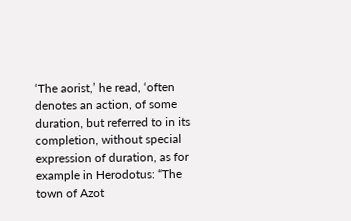‘The aorist,’ he read, ‘often denotes an action, of some duration, but referred to in its completion, without special expression of duration, as for example in Herodotus: “The town of Azot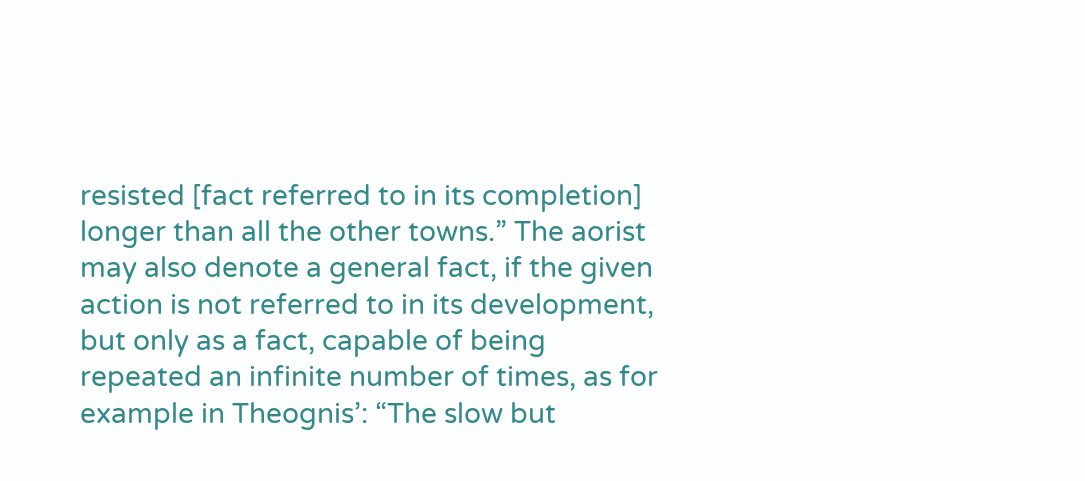resisted [fact referred to in its completion] longer than all the other towns.” The aorist may also denote a general fact, if the given action is not referred to in its development, but only as a fact, capable of being repeated an infinite number of times, as for example in Theognis’: “The slow but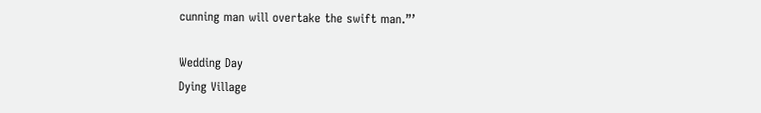cunning man will overtake the swift man.”’

Wedding Day
Dying Village